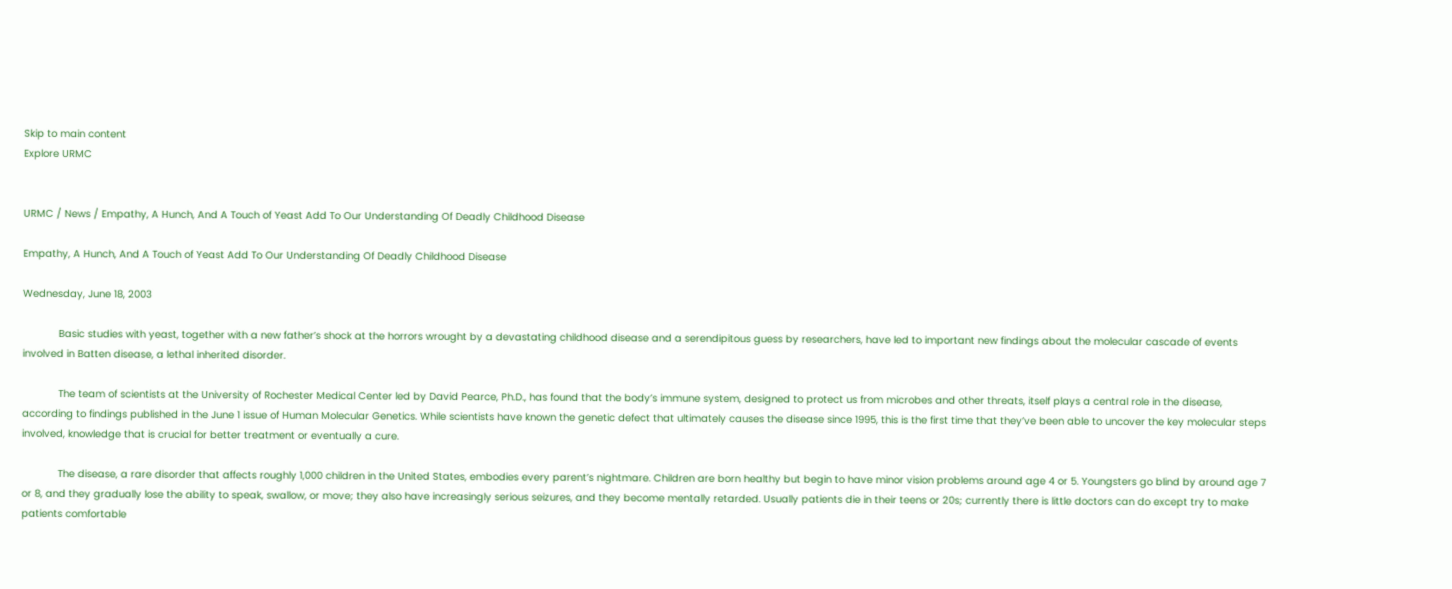Skip to main content
Explore URMC


URMC / News / Empathy, A Hunch, And A Touch of Yeast Add To Our Understanding Of Deadly Childhood Disease

Empathy, A Hunch, And A Touch of Yeast Add To Our Understanding Of Deadly Childhood Disease

Wednesday, June 18, 2003

            Basic studies with yeast, together with a new father’s shock at the horrors wrought by a devastating childhood disease and a serendipitous guess by researchers, have led to important new findings about the molecular cascade of events involved in Batten disease, a lethal inherited disorder.

            The team of scientists at the University of Rochester Medical Center led by David Pearce, Ph.D., has found that the body’s immune system, designed to protect us from microbes and other threats, itself plays a central role in the disease, according to findings published in the June 1 issue of Human Molecular Genetics. While scientists have known the genetic defect that ultimately causes the disease since 1995, this is the first time that they’ve been able to uncover the key molecular steps involved, knowledge that is crucial for better treatment or eventually a cure.

            The disease, a rare disorder that affects roughly 1,000 children in the United States, embodies every parent’s nightmare. Children are born healthy but begin to have minor vision problems around age 4 or 5. Youngsters go blind by around age 7 or 8, and they gradually lose the ability to speak, swallow, or move; they also have increasingly serious seizures, and they become mentally retarded. Usually patients die in their teens or 20s; currently there is little doctors can do except try to make patients comfortable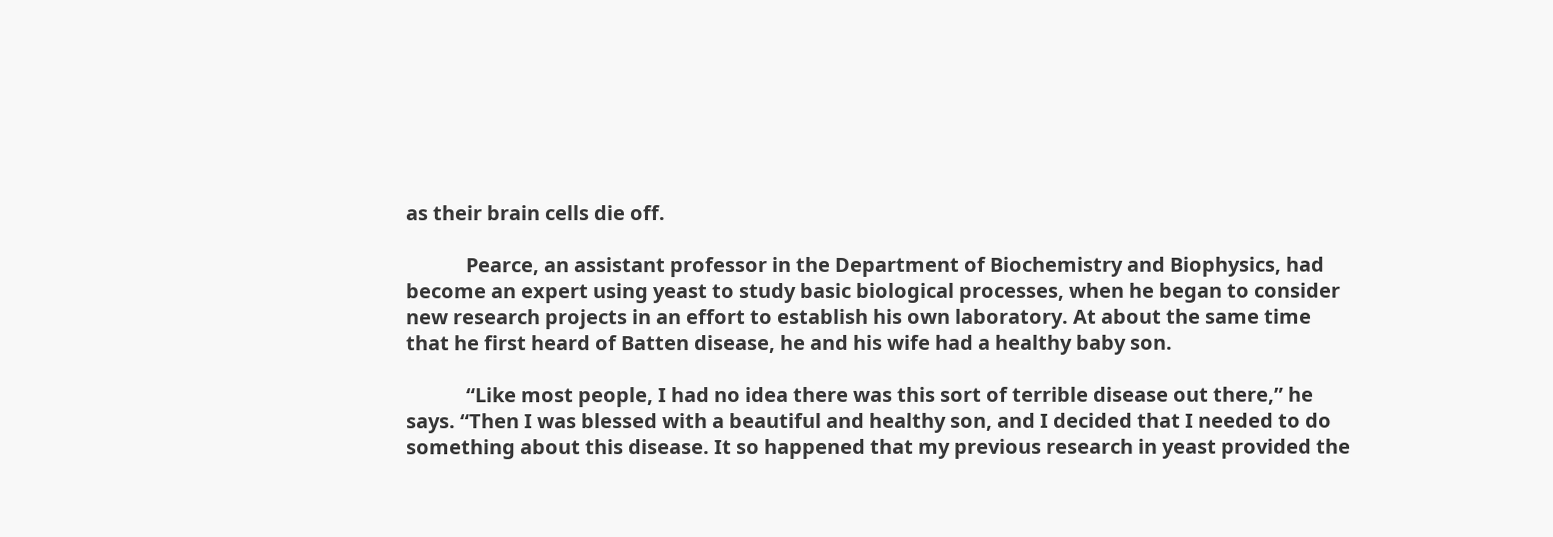as their brain cells die off.

            Pearce, an assistant professor in the Department of Biochemistry and Biophysics, had become an expert using yeast to study basic biological processes, when he began to consider new research projects in an effort to establish his own laboratory. At about the same time that he first heard of Batten disease, he and his wife had a healthy baby son.

            “Like most people, I had no idea there was this sort of terrible disease out there,” he says. “Then I was blessed with a beautiful and healthy son, and I decided that I needed to do something about this disease. It so happened that my previous research in yeast provided the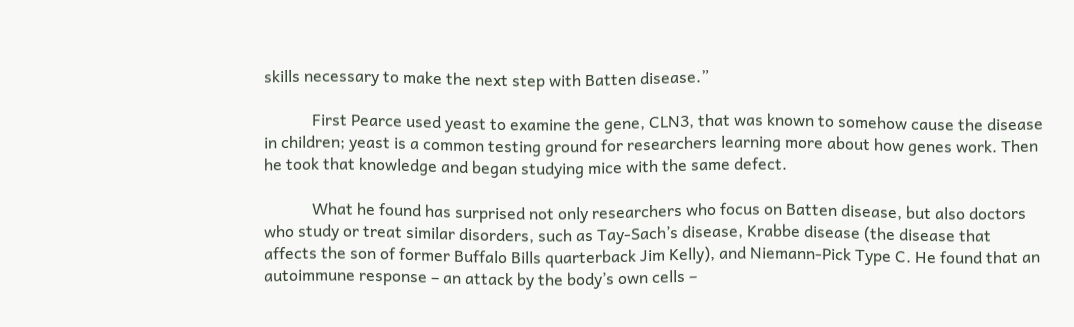skills necessary to make the next step with Batten disease.”

            First Pearce used yeast to examine the gene, CLN3, that was known to somehow cause the disease in children; yeast is a common testing ground for researchers learning more about how genes work. Then he took that knowledge and began studying mice with the same defect.

            What he found has surprised not only researchers who focus on Batten disease, but also doctors who study or treat similar disorders, such as Tay-Sach’s disease, Krabbe disease (the disease that affects the son of former Buffalo Bills quarterback Jim Kelly), and Niemann-Pick Type C. He found that an autoimmune response – an attack by the body’s own cells –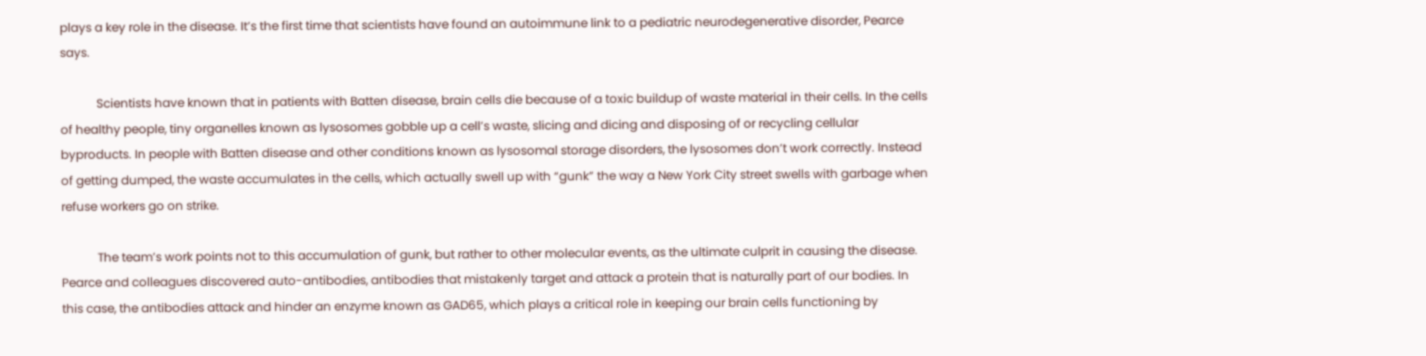plays a key role in the disease. It’s the first time that scientists have found an autoimmune link to a pediatric neurodegenerative disorder, Pearce says.

            Scientists have known that in patients with Batten disease, brain cells die because of a toxic buildup of waste material in their cells. In the cells of healthy people, tiny organelles known as lysosomes gobble up a cell’s waste, slicing and dicing and disposing of or recycling cellular byproducts. In people with Batten disease and other conditions known as lysosomal storage disorders, the lysosomes don’t work correctly. Instead of getting dumped, the waste accumulates in the cells, which actually swell up with “gunk” the way a New York City street swells with garbage when refuse workers go on strike.

            The team’s work points not to this accumulation of gunk, but rather to other molecular events, as the ultimate culprit in causing the disease. Pearce and colleagues discovered auto-antibodies, antibodies that mistakenly target and attack a protein that is naturally part of our bodies. In this case, the antibodies attack and hinder an enzyme known as GAD65, which plays a critical role in keeping our brain cells functioning by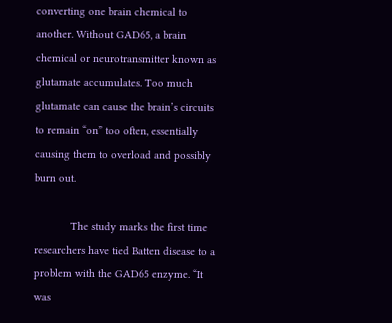converting one brain chemical to another. Without GAD65, a brain chemical or neurotransmitter known as glutamate accumulates. Too much glutamate can cause the brain’s circuits to remain “on” too often, essentially causing them to overload and possibly burn out.

            The study marks the first time researchers have tied Batten disease to a problem with the GAD65 enzyme. “It was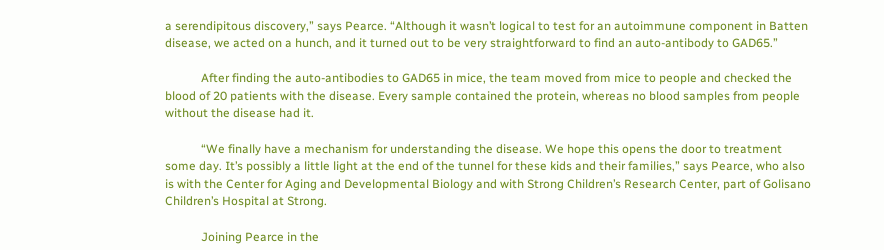a serendipitous discovery,” says Pearce. “Although it wasn’t logical to test for an autoimmune component in Batten disease, we acted on a hunch, and it turned out to be very straightforward to find an auto-antibody to GAD65.”

            After finding the auto-antibodies to GAD65 in mice, the team moved from mice to people and checked the blood of 20 patients with the disease. Every sample contained the protein, whereas no blood samples from people without the disease had it.

            “We finally have a mechanism for understanding the disease. We hope this opens the door to treatment some day. It’s possibly a little light at the end of the tunnel for these kids and their families,” says Pearce, who also is with the Center for Aging and Developmental Biology and with Strong Children’s Research Center, part of Golisano Children’s Hospital at Strong.

            Joining Pearce in the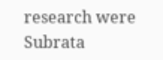research were Subrata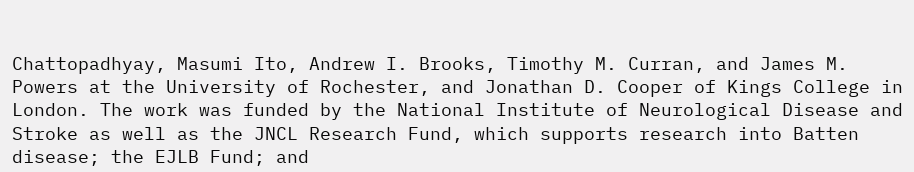Chattopadhyay, Masumi Ito, Andrew I. Brooks, Timothy M. Curran, and James M. Powers at the University of Rochester, and Jonathan D. Cooper of Kings College in London. The work was funded by the National Institute of Neurological Disease and Stroke as well as the JNCL Research Fund, which supports research into Batten disease; the EJLB Fund; and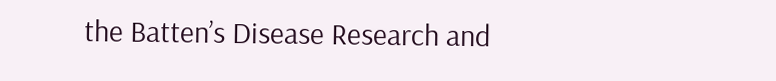the Batten’s Disease Research and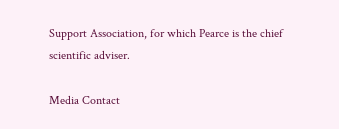Support Association, for which Pearce is the chief scientific adviser.

Media Contact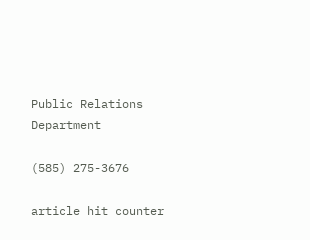Public Relations Department

(585) 275-3676

article hit counter